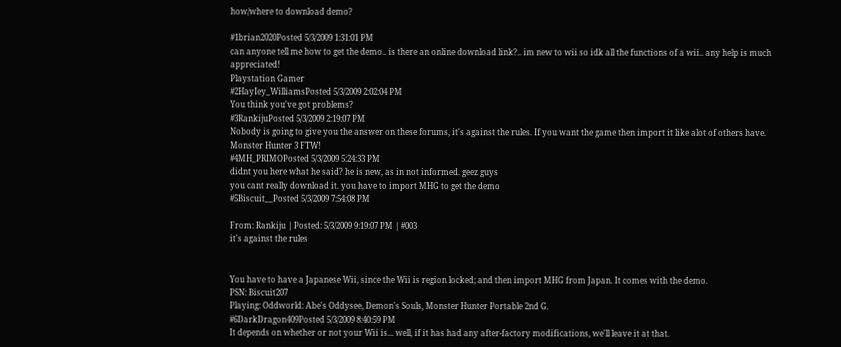how/where to download demo?

#1brian2020Posted 5/3/2009 1:31:01 PM
can anyone tell me how to get the demo.. is there an online download link?.. im new to wii so idk all the functions of a wii.. any help is much appreciated!
Playstation Gamer
#2HayIey_WilliamsPosted 5/3/2009 2:02:04 PM
You think you've got problems?
#3RankijuPosted 5/3/2009 2:19:07 PM
Nobody is going to give you the answer on these forums, it's against the rules. If you want the game then import it like alot of others have.
Monster Hunter 3 FTW!
#4MH_PRIMOPosted 5/3/2009 5:24:33 PM
didnt you here what he said? he is new, as in not informed. geez guys
you cant really download it. you have to import MHG to get the demo
#5Biscuit__Posted 5/3/2009 7:54:08 PM

From: Rankiju | Posted: 5/3/2009 9:19:07 PM | #003
it's against the rules


You have to have a Japanese Wii, since the Wii is region locked; and then import MHG from Japan. It comes with the demo.
PSN: Biscuit207
Playing: Oddworld: Abe's Oddysee, Demon's Souls, Monster Hunter Portable 2nd G.
#6DarkDragon409Posted 5/3/2009 8:40:59 PM
It depends on whether or not your Wii is... well, if it has had any after-factory modifications, we'll leave it at that.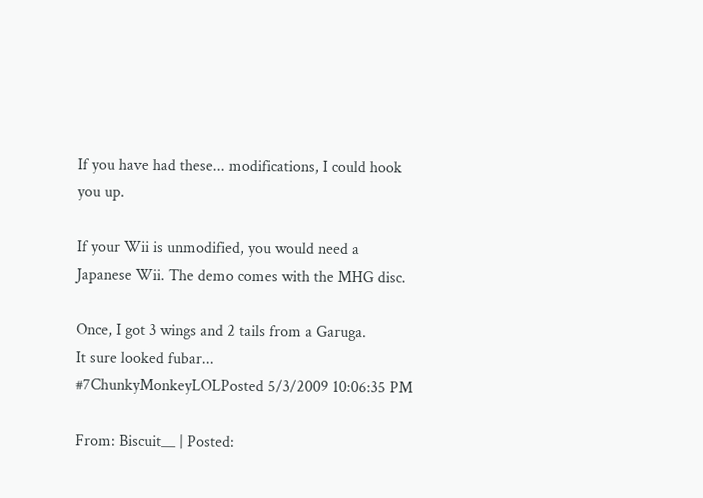If you have had these... modifications, I could hook you up.

If your Wii is unmodified, you would need a Japanese Wii. The demo comes with the MHG disc.

Once, I got 3 wings and 2 tails from a Garuga.
It sure looked fubar...
#7ChunkyMonkeyLOLPosted 5/3/2009 10:06:35 PM

From: Biscuit__ | Posted: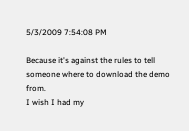5/3/2009 7:54:08 PM

Because it's against the rules to tell someone where to download the demo from.
I wish I had my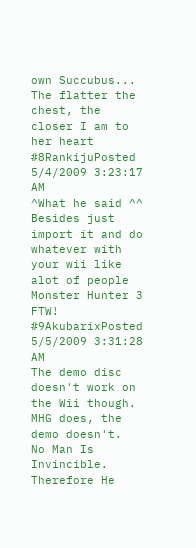own Succubus...
The flatter the chest, the closer I am to her heart
#8RankijuPosted 5/4/2009 3:23:17 AM
^What he said ^^
Besides just import it and do whatever with your wii like alot of people
Monster Hunter 3 FTW!
#9AkubarixPosted 5/5/2009 3:31:28 AM
The demo disc doesn't work on the Wii though. MHG does, the demo doesn't.
No Man Is Invincible. Therefore He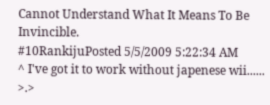Cannot Understand What It Means To Be Invincible.
#10RankijuPosted 5/5/2009 5:22:34 AM
^ I've got it to work without japenese wii...... >.>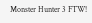Monster Hunter 3 FTW!